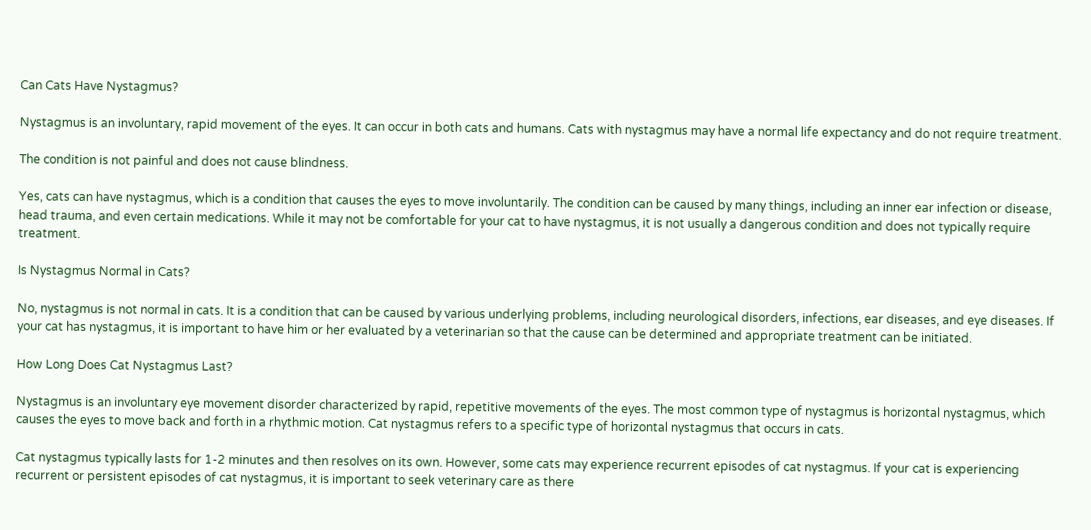Can Cats Have Nystagmus?

Nystagmus is an involuntary, rapid movement of the eyes. It can occur in both cats and humans. Cats with nystagmus may have a normal life expectancy and do not require treatment.

The condition is not painful and does not cause blindness.

Yes, cats can have nystagmus, which is a condition that causes the eyes to move involuntarily. The condition can be caused by many things, including an inner ear infection or disease, head trauma, and even certain medications. While it may not be comfortable for your cat to have nystagmus, it is not usually a dangerous condition and does not typically require treatment.

Is Nystagmus Normal in Cats?

No, nystagmus is not normal in cats. It is a condition that can be caused by various underlying problems, including neurological disorders, infections, ear diseases, and eye diseases. If your cat has nystagmus, it is important to have him or her evaluated by a veterinarian so that the cause can be determined and appropriate treatment can be initiated.

How Long Does Cat Nystagmus Last?

Nystagmus is an involuntary eye movement disorder characterized by rapid, repetitive movements of the eyes. The most common type of nystagmus is horizontal nystagmus, which causes the eyes to move back and forth in a rhythmic motion. Cat nystagmus refers to a specific type of horizontal nystagmus that occurs in cats.

Cat nystagmus typically lasts for 1-2 minutes and then resolves on its own. However, some cats may experience recurrent episodes of cat nystagmus. If your cat is experiencing recurrent or persistent episodes of cat nystagmus, it is important to seek veterinary care as there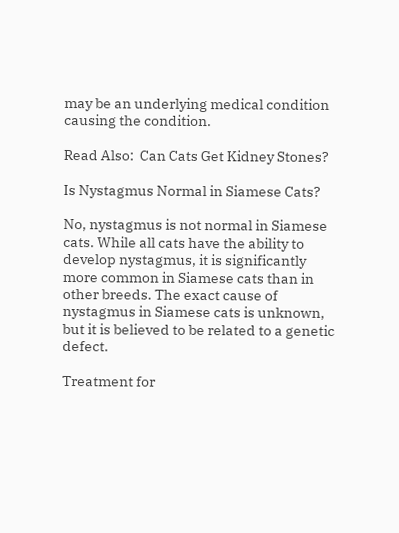may be an underlying medical condition causing the condition.

Read Also:  Can Cats Get Kidney Stones?

Is Nystagmus Normal in Siamese Cats?

No, nystagmus is not normal in Siamese cats. While all cats have the ability to develop nystagmus, it is significantly more common in Siamese cats than in other breeds. The exact cause of nystagmus in Siamese cats is unknown, but it is believed to be related to a genetic defect.

Treatment for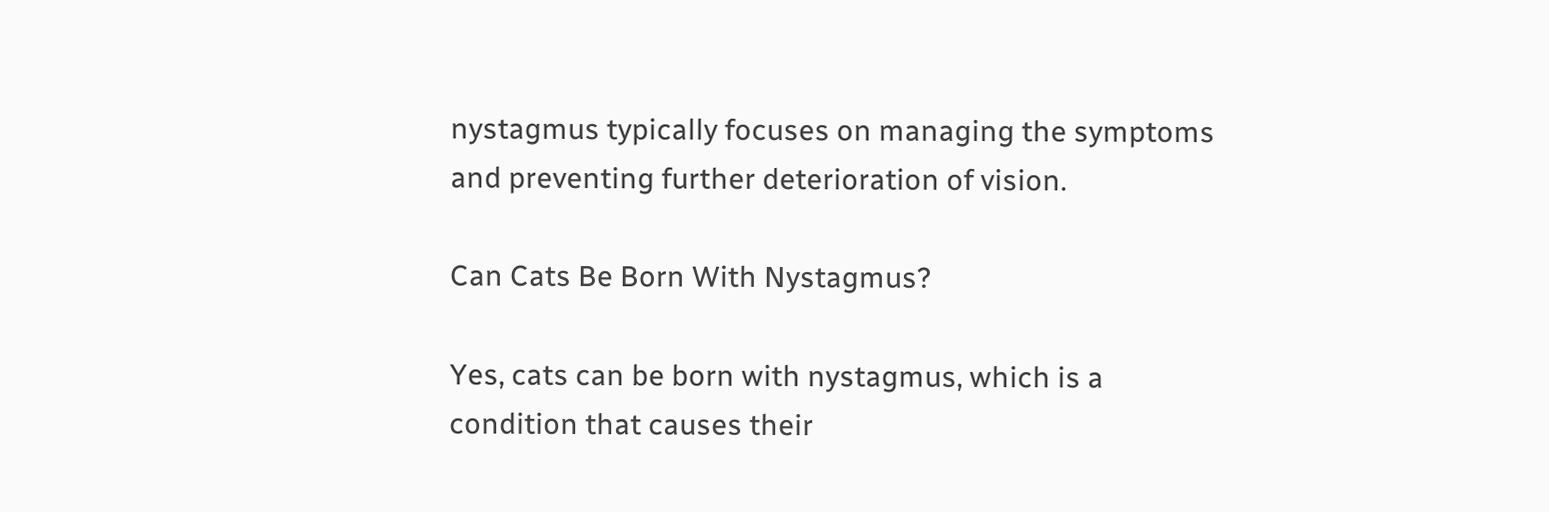nystagmus typically focuses on managing the symptoms and preventing further deterioration of vision.

Can Cats Be Born With Nystagmus?

Yes, cats can be born with nystagmus, which is a condition that causes their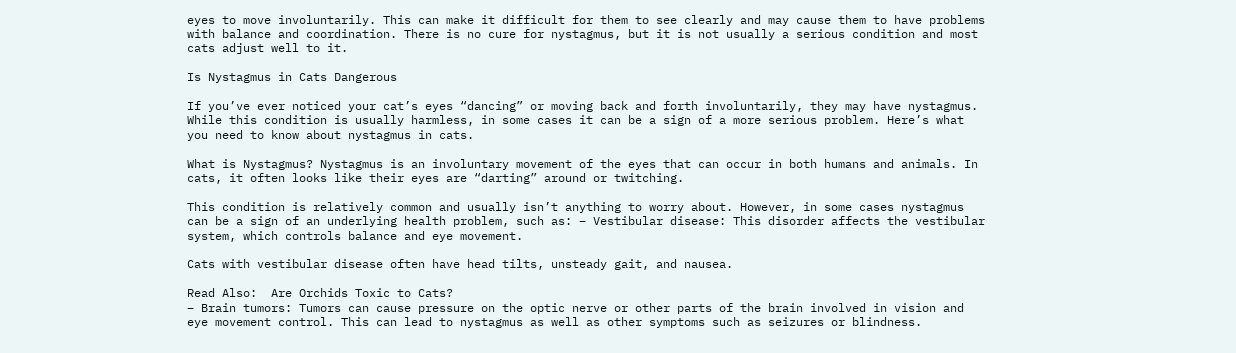eyes to move involuntarily. This can make it difficult for them to see clearly and may cause them to have problems with balance and coordination. There is no cure for nystagmus, but it is not usually a serious condition and most cats adjust well to it.

Is Nystagmus in Cats Dangerous

If you’ve ever noticed your cat’s eyes “dancing” or moving back and forth involuntarily, they may have nystagmus. While this condition is usually harmless, in some cases it can be a sign of a more serious problem. Here’s what you need to know about nystagmus in cats.

What is Nystagmus? Nystagmus is an involuntary movement of the eyes that can occur in both humans and animals. In cats, it often looks like their eyes are “darting” around or twitching.

This condition is relatively common and usually isn’t anything to worry about. However, in some cases nystagmus can be a sign of an underlying health problem, such as: – Vestibular disease: This disorder affects the vestibular system, which controls balance and eye movement.

Cats with vestibular disease often have head tilts, unsteady gait, and nausea.

Read Also:  Are Orchids Toxic to Cats?
– Brain tumors: Tumors can cause pressure on the optic nerve or other parts of the brain involved in vision and eye movement control. This can lead to nystagmus as well as other symptoms such as seizures or blindness.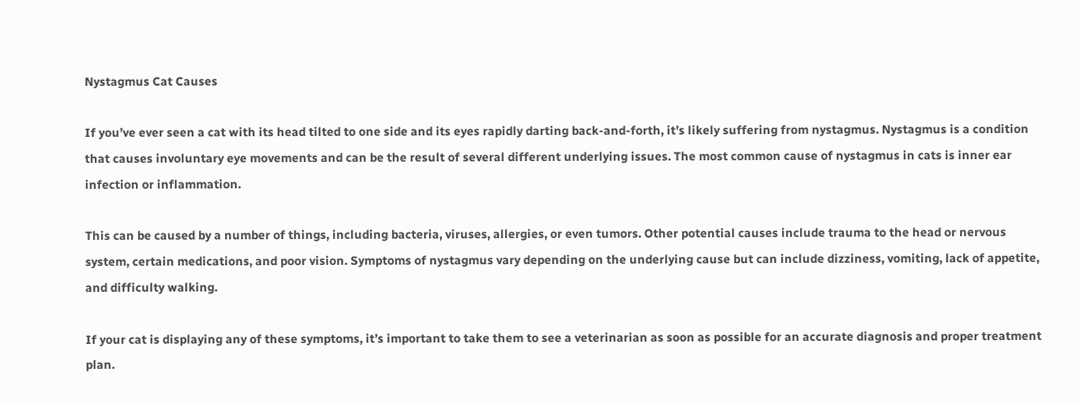Nystagmus Cat Causes

If you’ve ever seen a cat with its head tilted to one side and its eyes rapidly darting back-and-forth, it’s likely suffering from nystagmus. Nystagmus is a condition that causes involuntary eye movements and can be the result of several different underlying issues. The most common cause of nystagmus in cats is inner ear infection or inflammation.

This can be caused by a number of things, including bacteria, viruses, allergies, or even tumors. Other potential causes include trauma to the head or nervous system, certain medications, and poor vision. Symptoms of nystagmus vary depending on the underlying cause but can include dizziness, vomiting, lack of appetite, and difficulty walking.

If your cat is displaying any of these symptoms, it’s important to take them to see a veterinarian as soon as possible for an accurate diagnosis and proper treatment plan.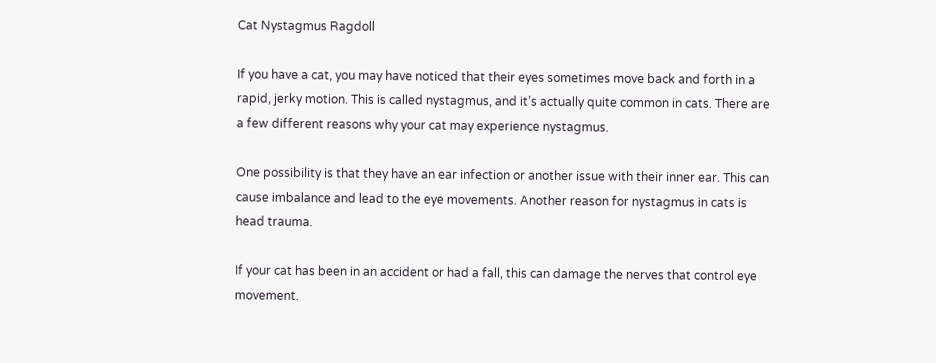Cat Nystagmus Ragdoll

If you have a cat, you may have noticed that their eyes sometimes move back and forth in a rapid, jerky motion. This is called nystagmus, and it’s actually quite common in cats. There are a few different reasons why your cat may experience nystagmus.

One possibility is that they have an ear infection or another issue with their inner ear. This can cause imbalance and lead to the eye movements. Another reason for nystagmus in cats is head trauma.

If your cat has been in an accident or had a fall, this can damage the nerves that control eye movement.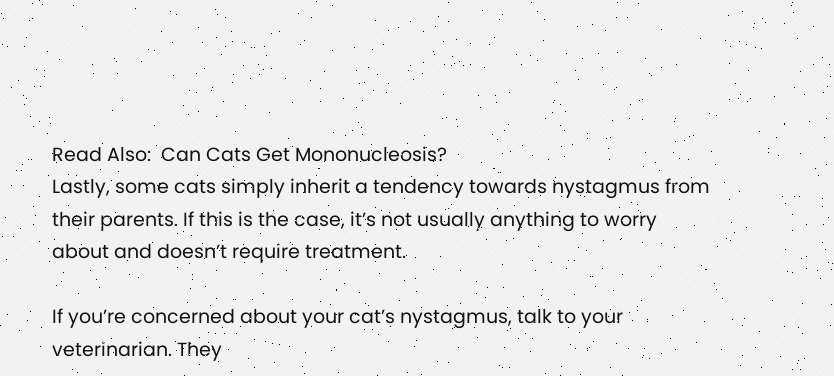Read Also:  Can Cats Get Mononucleosis?
Lastly, some cats simply inherit a tendency towards nystagmus from their parents. If this is the case, it’s not usually anything to worry about and doesn’t require treatment.

If you’re concerned about your cat’s nystagmus, talk to your veterinarian. They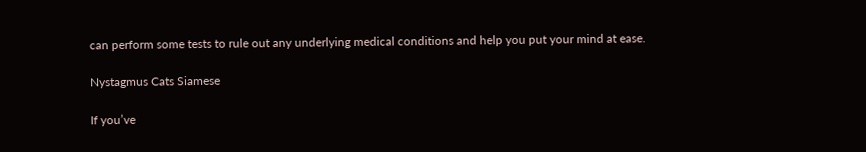can perform some tests to rule out any underlying medical conditions and help you put your mind at ease.

Nystagmus Cats Siamese

If you’ve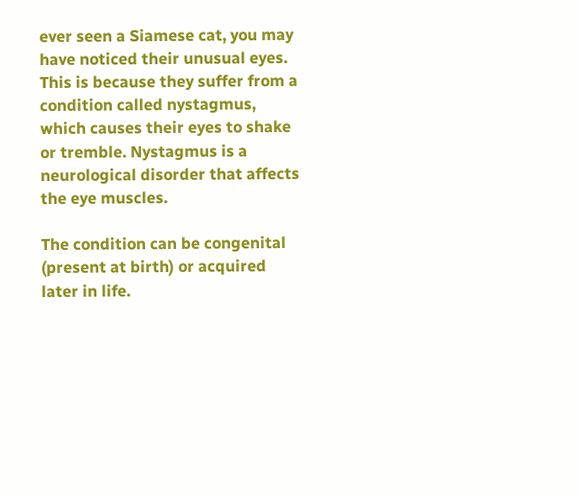ever seen a Siamese cat, you may have noticed their unusual eyes. This is because they suffer from a condition called nystagmus, which causes their eyes to shake or tremble. Nystagmus is a neurological disorder that affects the eye muscles.

The condition can be congenital (present at birth) or acquired later in life.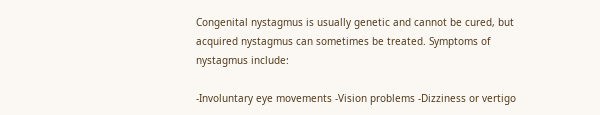Congenital nystagmus is usually genetic and cannot be cured, but acquired nystagmus can sometimes be treated. Symptoms of nystagmus include:

-Involuntary eye movements -Vision problems -Dizziness or vertigo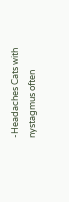-Headaches Cats with nystagmus often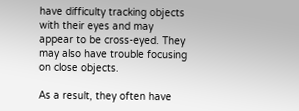have difficulty tracking objects with their eyes and may appear to be cross-eyed. They may also have trouble focusing on close objects.

As a result, they often have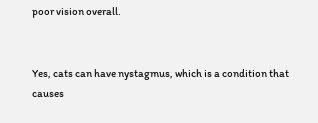poor vision overall.


Yes, cats can have nystagmus, which is a condition that causes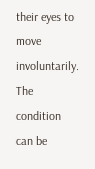their eyes to move involuntarily. The condition can be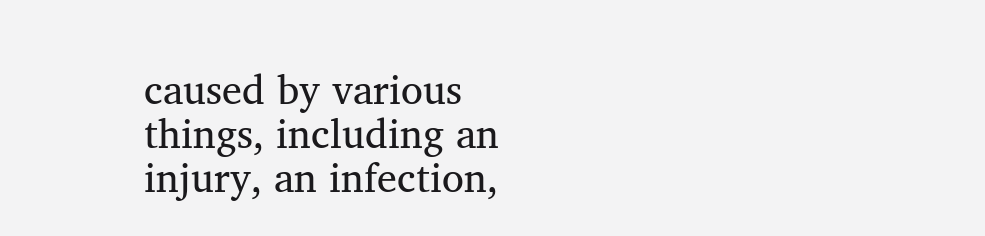caused by various things, including an injury, an infection,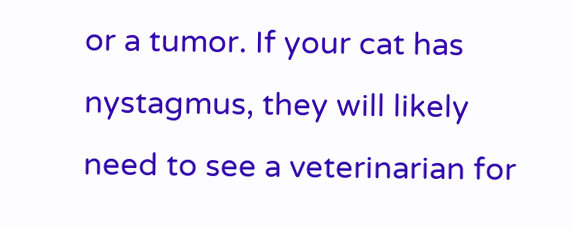or a tumor. If your cat has nystagmus, they will likely need to see a veterinarian for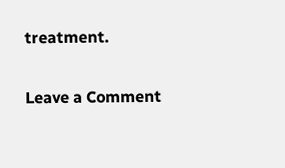treatment.

Leave a Comment